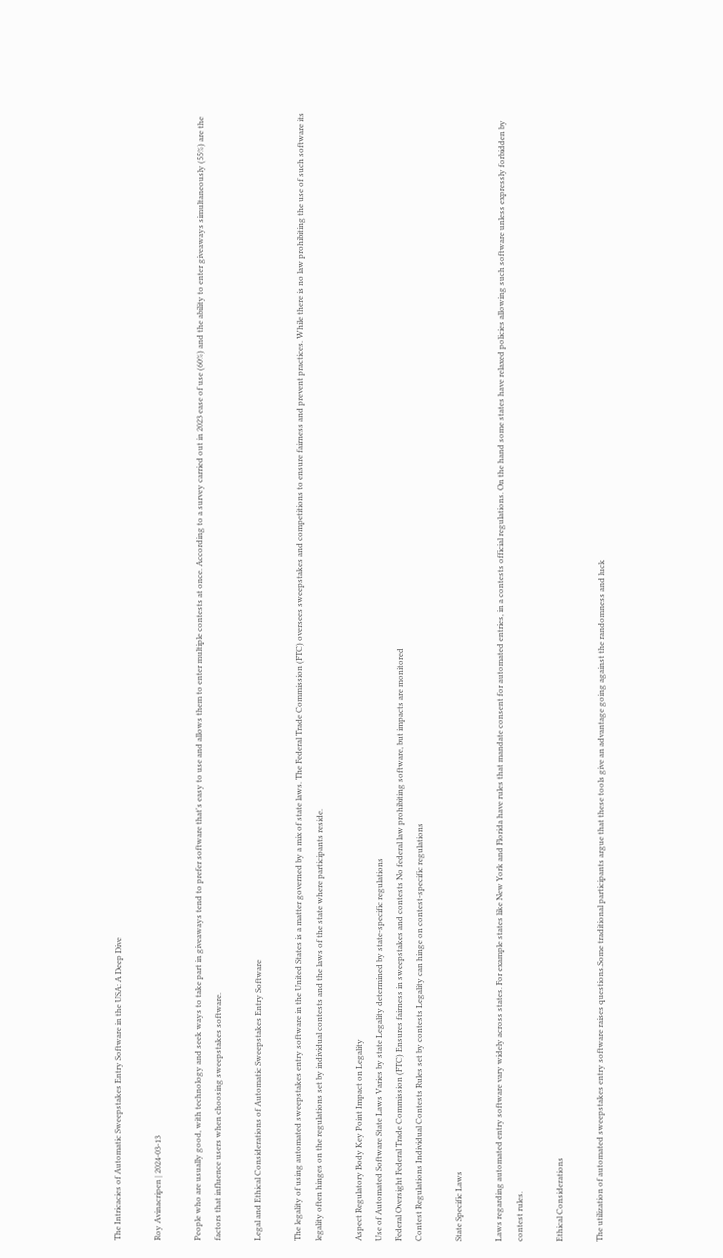The Intricacies of Automatic Sweepstakes Entry Software in the USA: A Deep Dive

Roy Avinacripen | 2024-03-13

People who are usually good, with technology and seek ways to take part in giveaways tend to prefer software that's easy to use and allows them to enter multiple contests at once. According to a survey carried out in 2023 ease of use (60%) and the ability to enter giveaways simultaneously (55%) are the factors that influence users when choosing sweepstakes software.

Legal and Ethical Considerations of Automatic Sweepstakes Entry Software

The legality of using automated sweepstakes entry software in the United States is a matter governed by a mix of state laws. The Federal Trade Commission (FTC) oversees sweepstakes and competitions to ensure fairness and prevent practices. While there is no law prohibiting the use of such software its legality often hinges on the regulations set by individual contests and the laws of the state where participants reside.

Aspect Regulatory Body Key Point Impact on Legality
Use of Automated Software State Laws Varies by state Legality determined by state-specific regulations
Federal Oversight Federal Trade Commission (FTC) Ensures fairness in sweepstakes and contests No federal law prohibiting software, but impacts are monitored
Contest Regulations Individual Contests Rules set by contests Legality can hinge on contest-specific regulations

State Specific Laws

Laws regarding automated entry software vary widely across states. For example states like New York and Florida have rules that mandate consent for automated entries, in a contests official regulations. On the hand some states have relaxed policies allowing such software unless expressly forbidden by contest rules.

Ethical Considerations

The utilization of automated sweepstakes entry software raises questions.Some traditional participants argue that these tools give an advantage going against the randomness and luck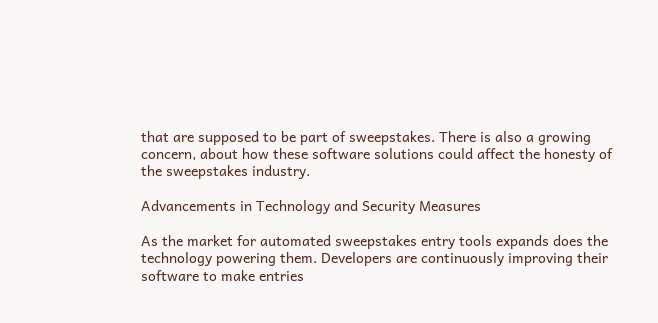that are supposed to be part of sweepstakes. There is also a growing concern, about how these software solutions could affect the honesty of the sweepstakes industry.

Advancements in Technology and Security Measures

As the market for automated sweepstakes entry tools expands does the technology powering them. Developers are continuously improving their software to make entries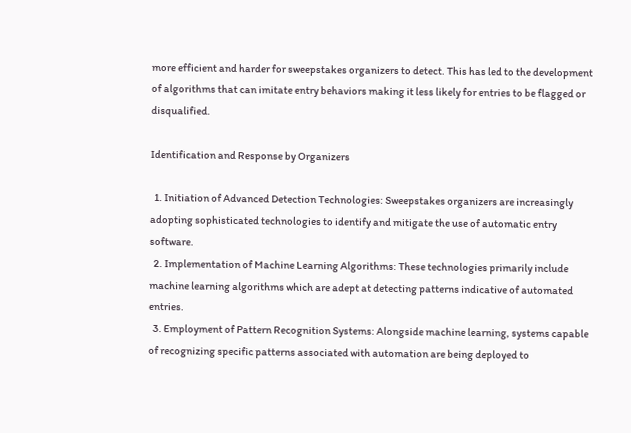more efficient and harder for sweepstakes organizers to detect. This has led to the development of algorithms that can imitate entry behaviors making it less likely for entries to be flagged or disqualified.

Identification and Response by Organizers

  1. Initiation of Advanced Detection Technologies: Sweepstakes organizers are increasingly adopting sophisticated technologies to identify and mitigate the use of automatic entry software.
  2. Implementation of Machine Learning Algorithms: These technologies primarily include machine learning algorithms which are adept at detecting patterns indicative of automated entries.
  3. Employment of Pattern Recognition Systems: Alongside machine learning, systems capable of recognizing specific patterns associated with automation are being deployed to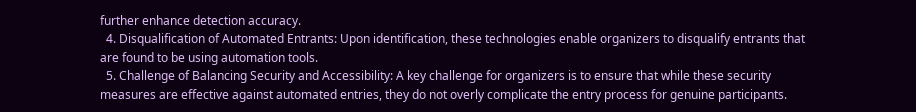further enhance detection accuracy.
  4. Disqualification of Automated Entrants: Upon identification, these technologies enable organizers to disqualify entrants that are found to be using automation tools.
  5. Challenge of Balancing Security and Accessibility: A key challenge for organizers is to ensure that while these security measures are effective against automated entries, they do not overly complicate the entry process for genuine participants.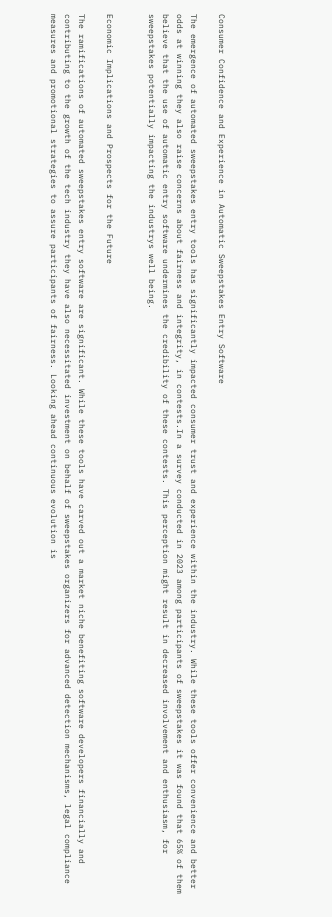Consumer Confidence and Experience in Automatic Sweepstakes Entry Software

The emergence of automated sweepstakes entry tools has significantly impacted consumer trust and experience within the industry. While these tools offer convenience and better odds at winning they also raise concerns about fairness and integrity, in contests.In a survey conducted in 2023 among participants of sweepstakes it was found that 65% of them believe that the use of automatic entry software undermines the credibility of these contests. This perception might result in decreased involvement and enthusiasm, for sweepstakes potentially impacting the industrys well being.


Economic Implications and Prospects for the Future

The ramifications of automated sweepstakes entry software are significant. While these tools have carved out a market niche benefiting software developers financially and contributing to the growth of the tech industry they have also necessitated investment on behalf of sweepstakes organizers for advanced detection mechanisms, legal compliance measures and promotional strategies to assure participants of fairness. Looking ahead continuous evolution is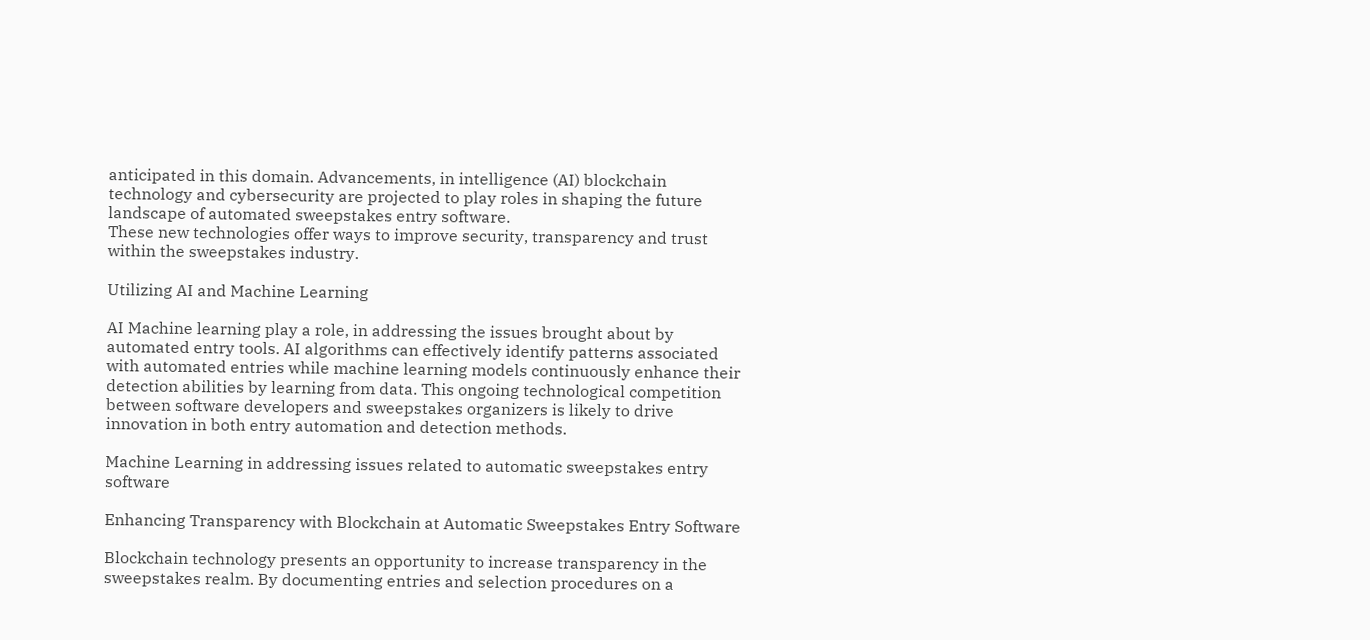anticipated in this domain. Advancements, in intelligence (AI) blockchain technology and cybersecurity are projected to play roles in shaping the future landscape of automated sweepstakes entry software.
These new technologies offer ways to improve security, transparency and trust within the sweepstakes industry.

Utilizing AI and Machine Learning

AI Machine learning play a role, in addressing the issues brought about by automated entry tools. AI algorithms can effectively identify patterns associated with automated entries while machine learning models continuously enhance their detection abilities by learning from data. This ongoing technological competition between software developers and sweepstakes organizers is likely to drive innovation in both entry automation and detection methods.

Machine Learning in addressing issues related to automatic sweepstakes entry software

Enhancing Transparency with Blockchain at Automatic Sweepstakes Entry Software

Blockchain technology presents an opportunity to increase transparency in the sweepstakes realm. By documenting entries and selection procedures on a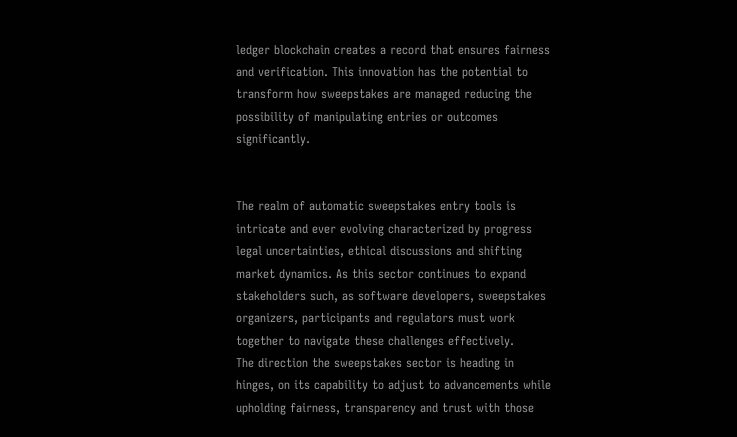ledger blockchain creates a record that ensures fairness and verification. This innovation has the potential to transform how sweepstakes are managed reducing the possibility of manipulating entries or outcomes significantly.


The realm of automatic sweepstakes entry tools is intricate and ever evolving characterized by progress legal uncertainties, ethical discussions and shifting market dynamics. As this sector continues to expand stakeholders such, as software developers, sweepstakes organizers, participants and regulators must work together to navigate these challenges effectively.
The direction the sweepstakes sector is heading in hinges, on its capability to adjust to advancements while upholding fairness, transparency and trust with those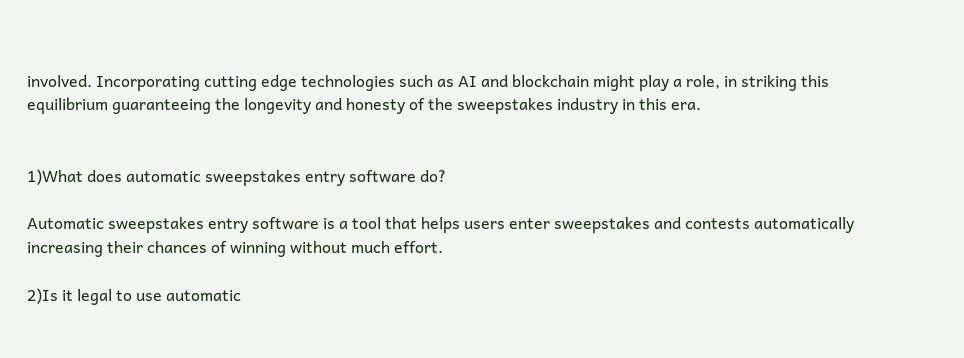involved. Incorporating cutting edge technologies such as AI and blockchain might play a role, in striking this equilibrium guaranteeing the longevity and honesty of the sweepstakes industry in this era.


1)What does automatic sweepstakes entry software do?

Automatic sweepstakes entry software is a tool that helps users enter sweepstakes and contests automatically increasing their chances of winning without much effort.

2)Is it legal to use automatic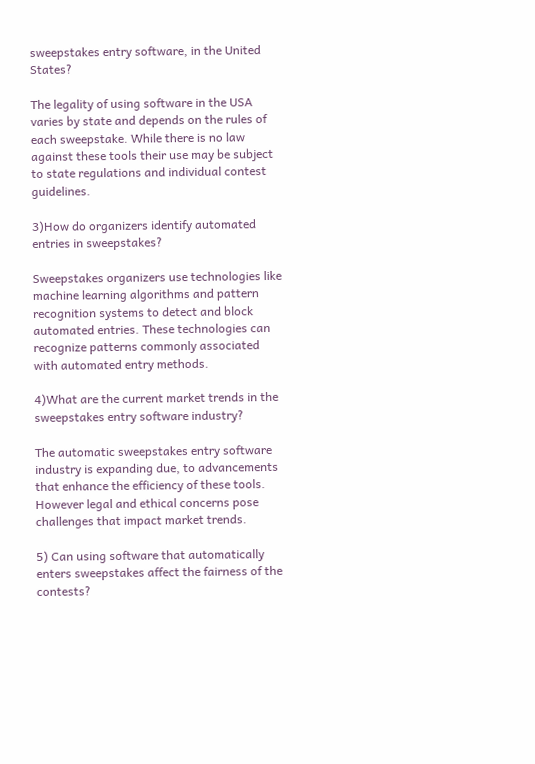sweepstakes entry software, in the United States?

The legality of using software in the USA varies by state and depends on the rules of each sweepstake. While there is no law against these tools their use may be subject to state regulations and individual contest guidelines.

3)How do organizers identify automated entries in sweepstakes?

Sweepstakes organizers use technologies like machine learning algorithms and pattern recognition systems to detect and block automated entries. These technologies can recognize patterns commonly associated with automated entry methods.

4)What are the current market trends in the sweepstakes entry software industry?

The automatic sweepstakes entry software industry is expanding due, to advancements that enhance the efficiency of these tools. However legal and ethical concerns pose challenges that impact market trends.

5) Can using software that automatically enters sweepstakes affect the fairness of the contests?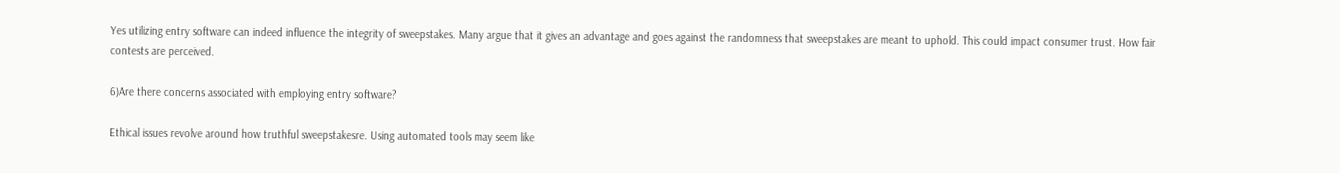Yes utilizing entry software can indeed influence the integrity of sweepstakes. Many argue that it gives an advantage and goes against the randomness that sweepstakes are meant to uphold. This could impact consumer trust. How fair contests are perceived.

6)Are there concerns associated with employing entry software?

Ethical issues revolve around how truthful sweepstakesre. Using automated tools may seem like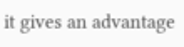it gives an advantage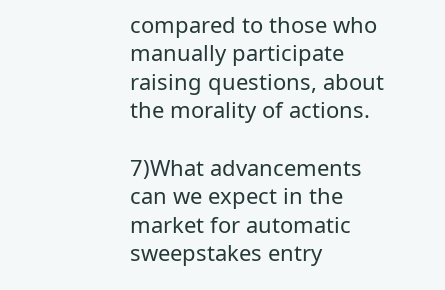compared to those who manually participate raising questions, about the morality of actions.

7)What advancements can we expect in the market for automatic sweepstakes entry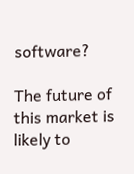software?

The future of this market is likely to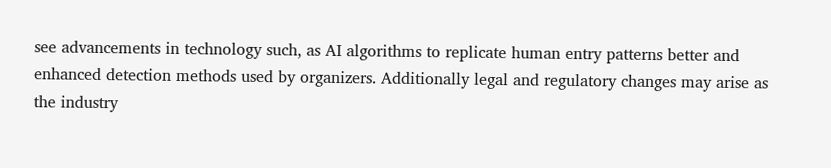see advancements in technology such, as AI algorithms to replicate human entry patterns better and enhanced detection methods used by organizers. Additionally legal and regulatory changes may arise as the industry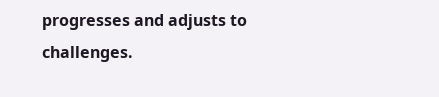progresses and adjusts to challenges.